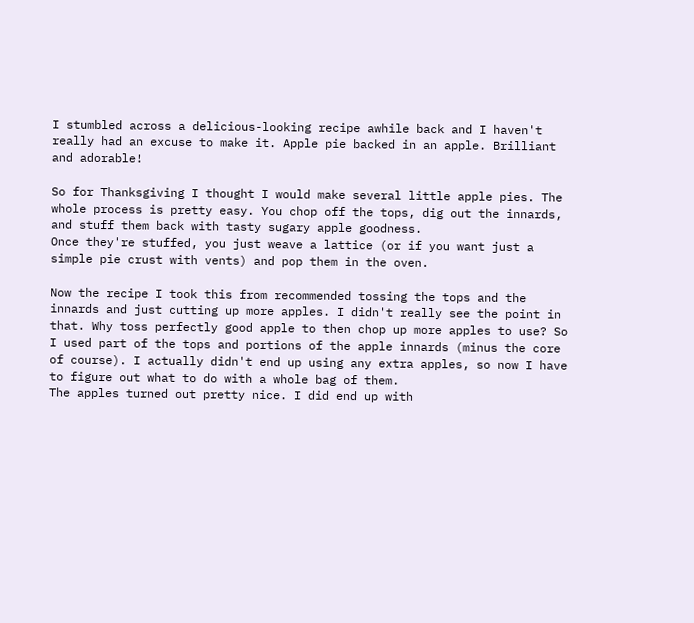I stumbled across a delicious-looking recipe awhile back and I haven't really had an excuse to make it. Apple pie backed in an apple. Brilliant and adorable!

So for Thanksgiving I thought I would make several little apple pies. The whole process is pretty easy. You chop off the tops, dig out the innards, and stuff them back with tasty sugary apple goodness.
Once they're stuffed, you just weave a lattice (or if you want just a simple pie crust with vents) and pop them in the oven.

Now the recipe I took this from recommended tossing the tops and the innards and just cutting up more apples. I didn't really see the point in that. Why toss perfectly good apple to then chop up more apples to use? So I used part of the tops and portions of the apple innards (minus the core of course). I actually didn't end up using any extra apples, so now I have to figure out what to do with a whole bag of them.
The apples turned out pretty nice. I did end up with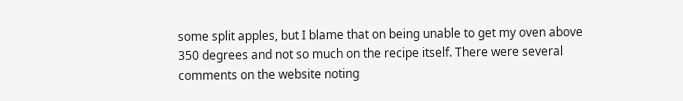some split apples, but I blame that on being unable to get my oven above 350 degrees and not so much on the recipe itself. There were several comments on the website noting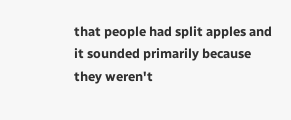that people had split apples and it sounded primarily because they weren't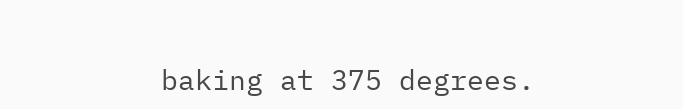baking at 375 degrees.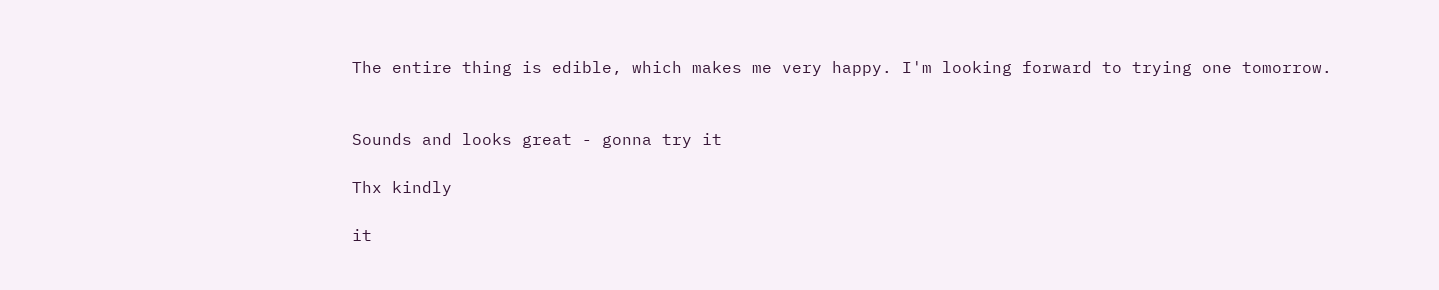The entire thing is edible, which makes me very happy. I'm looking forward to trying one tomorrow.


Sounds and looks great - gonna try it

Thx kindly

it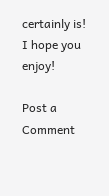certainly is! I hope you enjoy!

Post a Comment